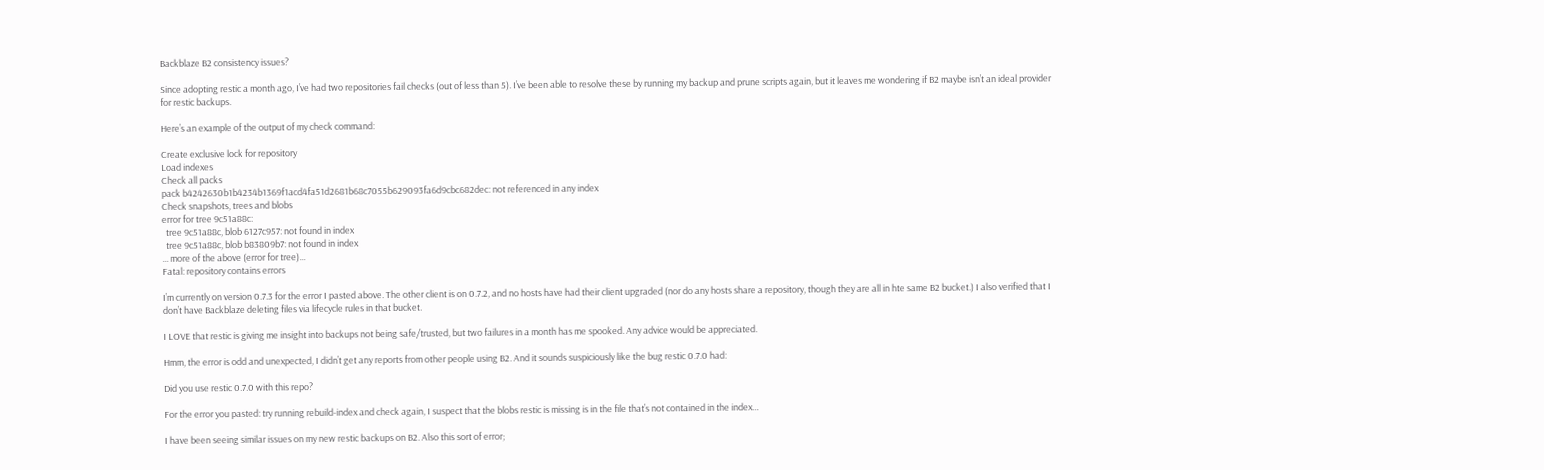Backblaze B2 consistency issues?

Since adopting restic a month ago, I’ve had two repositories fail checks (out of less than 5). I’ve been able to resolve these by running my backup and prune scripts again, but it leaves me wondering if B2 maybe isn’t an ideal provider for restic backups.

Here’s an example of the output of my check command:

Create exclusive lock for repository
Load indexes
Check all packs
pack b4242630b1b4234b1369f1acd4fa51d2681b68c7055b629093fa6d9cbc682dec: not referenced in any index
Check snapshots, trees and blobs
error for tree 9c51a88c:
  tree 9c51a88c, blob 6127c957: not found in index
  tree 9c51a88c, blob b83809b7: not found in index
... more of the above (error for tree)...
Fatal: repository contains errors

I’m currently on version 0.7.3 for the error I pasted above. The other client is on 0.7.2, and no hosts have had their client upgraded (nor do any hosts share a repository, though they are all in hte same B2 bucket.) I also verified that I don’t have Backblaze deleting files via lifecycle rules in that bucket.

I LOVE that restic is giving me insight into backups not being safe/trusted, but two failures in a month has me spooked. Any advice would be appreciated.

Hmm, the error is odd and unexpected, I didn’t get any reports from other people using B2. And it sounds suspiciously like the bug restic 0.7.0 had:

Did you use restic 0.7.0 with this repo?

For the error you pasted: try running rebuild-index and check again, I suspect that the blobs restic is missing is in the file that’s not contained in the index…

I have been seeing similar issues on my new restic backups on B2. Also this sort of error;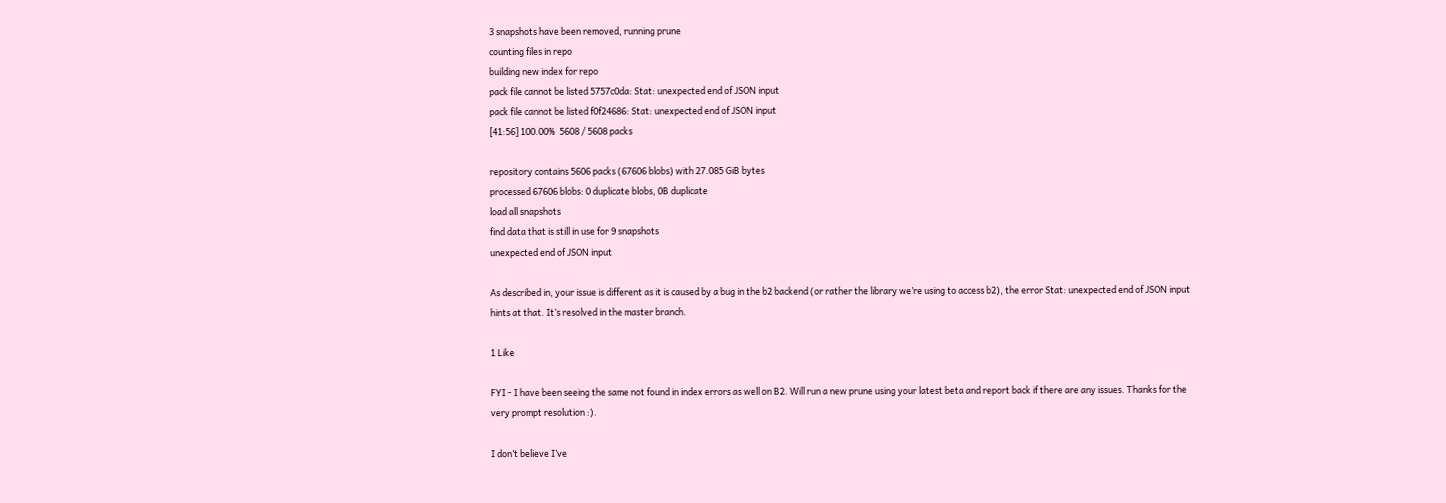3 snapshots have been removed, running prune
counting files in repo
building new index for repo
pack file cannot be listed 5757c0da: Stat: unexpected end of JSON input
pack file cannot be listed f0f24686: Stat: unexpected end of JSON input
[41:56] 100.00%  5608 / 5608 packs

repository contains 5606 packs (67606 blobs) with 27.085 GiB bytes
processed 67606 blobs: 0 duplicate blobs, 0B duplicate
load all snapshots
find data that is still in use for 9 snapshots
unexpected end of JSON input

As described in, your issue is different as it is caused by a bug in the b2 backend (or rather the library we’re using to access b2), the error Stat: unexpected end of JSON input hints at that. It’s resolved in the master branch.

1 Like

FYI - I have been seeing the same not found in index errors as well on B2. Will run a new prune using your latest beta and report back if there are any issues. Thanks for the very prompt resolution :).

I don’t believe I’ve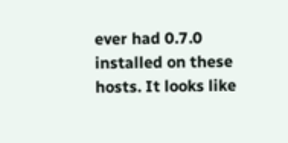ever had 0.7.0 installed on these hosts. It looks like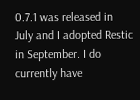0.7.1 was released in July and I adopted Restic in September. I do currently have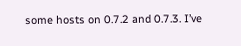some hosts on 0.7.2 and 0.7.3. I’ve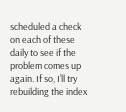scheduled a check on each of these daily to see if the problem comes up again. If so, I’ll try rebuilding the index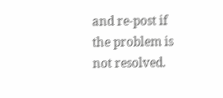and re-post if the problem is not resolved.